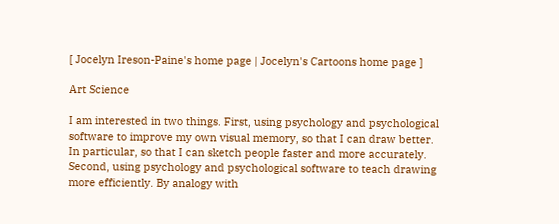[ Jocelyn Ireson-Paine's home page | Jocelyn's Cartoons home page ]

Art Science

I am interested in two things. First, using psychology and psychological software to improve my own visual memory, so that I can draw better. In particular, so that I can sketch people faster and more accurately. Second, using psychology and psychological software to teach drawing more efficiently. By analogy with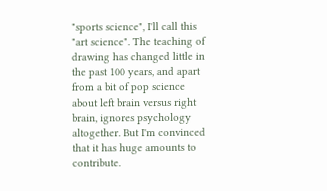"sports science", I'll call this "art science". The teaching of drawing has changed little in the past 100 years, and apart from a bit of pop science about left brain versus right brain, ignores psychology altogether. But I'm convinced that it has huge amounts to contribute.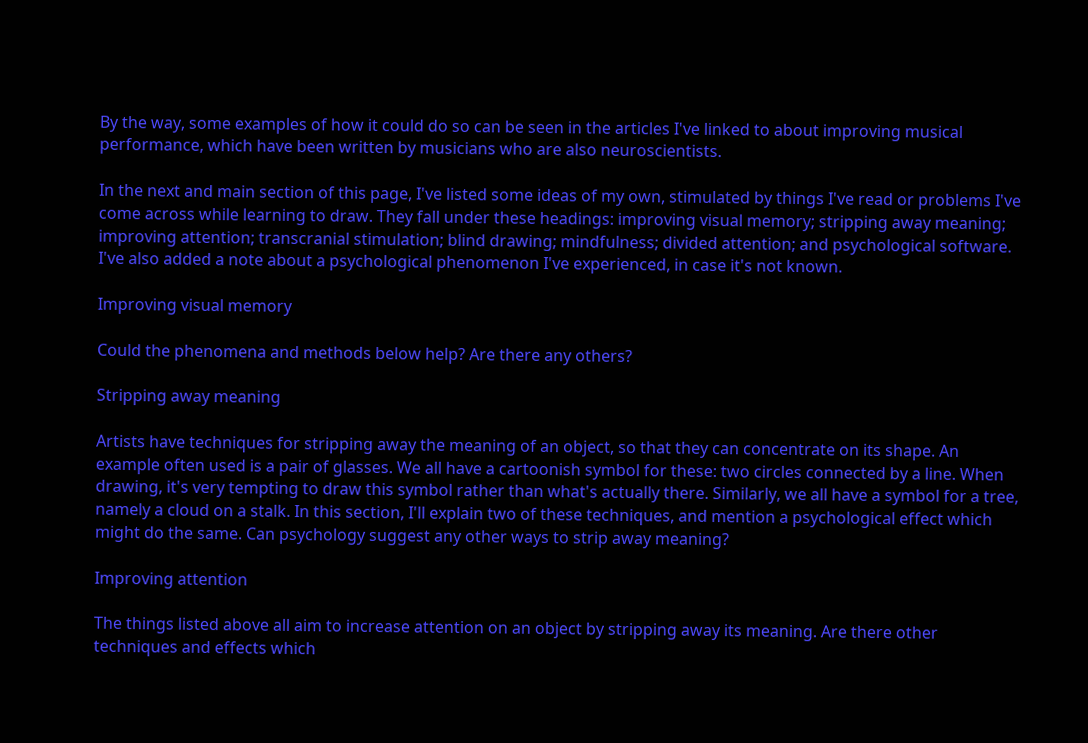By the way, some examples of how it could do so can be seen in the articles I've linked to about improving musical performance, which have been written by musicians who are also neuroscientists.

In the next and main section of this page, I've listed some ideas of my own, stimulated by things I've read or problems I've come across while learning to draw. They fall under these headings: improving visual memory; stripping away meaning; improving attention; transcranial stimulation; blind drawing; mindfulness; divided attention; and psychological software. I've also added a note about a psychological phenomenon I've experienced, in case it's not known.

Improving visual memory

Could the phenomena and methods below help? Are there any others?

Stripping away meaning

Artists have techniques for stripping away the meaning of an object, so that they can concentrate on its shape. An example often used is a pair of glasses. We all have a cartoonish symbol for these: two circles connected by a line. When drawing, it's very tempting to draw this symbol rather than what's actually there. Similarly, we all have a symbol for a tree, namely a cloud on a stalk. In this section, I'll explain two of these techniques, and mention a psychological effect which might do the same. Can psychology suggest any other ways to strip away meaning?

Improving attention

The things listed above all aim to increase attention on an object by stripping away its meaning. Are there other techniques and effects which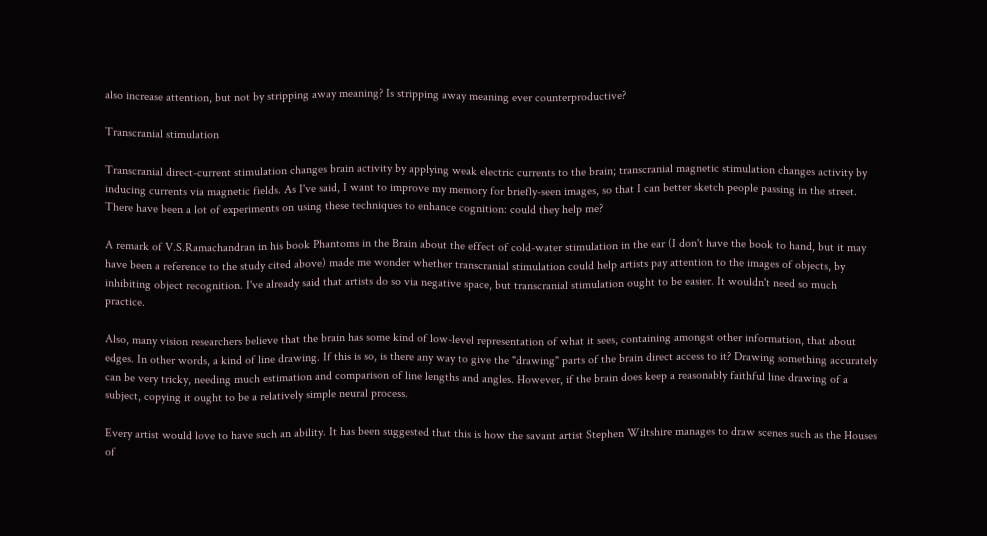also increase attention, but not by stripping away meaning? Is stripping away meaning ever counterproductive?

Transcranial stimulation

Transcranial direct-current stimulation changes brain activity by applying weak electric currents to the brain; transcranial magnetic stimulation changes activity by inducing currents via magnetic fields. As I've said, I want to improve my memory for briefly-seen images, so that I can better sketch people passing in the street. There have been a lot of experiments on using these techniques to enhance cognition: could they help me?

A remark of V.S.Ramachandran in his book Phantoms in the Brain about the effect of cold-water stimulation in the ear (I don't have the book to hand, but it may have been a reference to the study cited above) made me wonder whether transcranial stimulation could help artists pay attention to the images of objects, by inhibiting object recognition. I've already said that artists do so via negative space, but transcranial stimulation ought to be easier. It wouldn't need so much practice.

Also, many vision researchers believe that the brain has some kind of low-level representation of what it sees, containing amongst other information, that about edges. In other words, a kind of line drawing. If this is so, is there any way to give the "drawing" parts of the brain direct access to it? Drawing something accurately can be very tricky, needing much estimation and comparison of line lengths and angles. However, if the brain does keep a reasonably faithful line drawing of a subject, copying it ought to be a relatively simple neural process.

Every artist would love to have such an ability. It has been suggested that this is how the savant artist Stephen Wiltshire manages to draw scenes such as the Houses of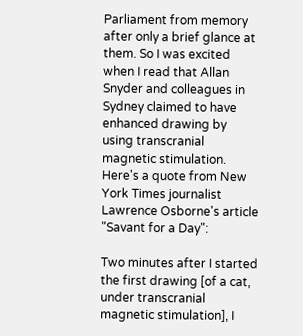Parliament from memory after only a brief glance at them. So I was excited when I read that Allan Snyder and colleagues in Sydney claimed to have enhanced drawing by using transcranial magnetic stimulation. Here's a quote from New York Times journalist Lawrence Osborne's article "Savant for a Day":

Two minutes after I started the first drawing [of a cat, under transcranial magnetic stimulation], I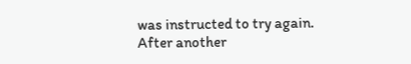was instructed to try again. After another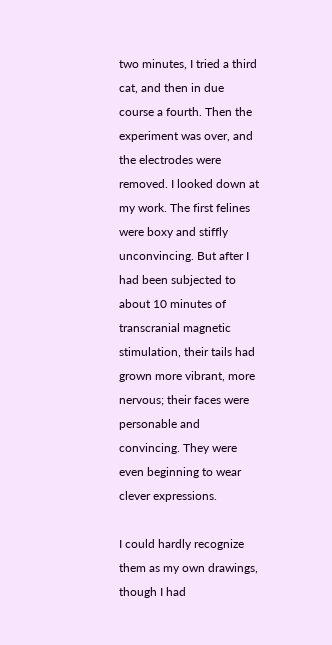two minutes, I tried a third cat, and then in due course a fourth. Then the experiment was over, and the electrodes were removed. I looked down at my work. The first felines were boxy and stiffly unconvincing. But after I had been subjected to about 10 minutes of transcranial magnetic stimulation, their tails had grown more vibrant, more nervous; their faces were personable and convincing. They were even beginning to wear clever expressions.

I could hardly recognize them as my own drawings, though I had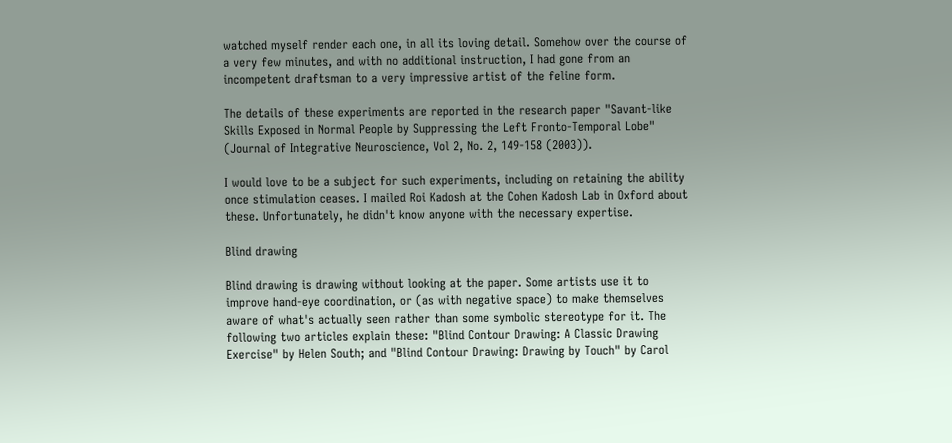watched myself render each one, in all its loving detail. Somehow over the course of a very few minutes, and with no additional instruction, I had gone from an incompetent draftsman to a very impressive artist of the feline form.

The details of these experiments are reported in the research paper "Savant-like Skills Exposed in Normal People by Suppressing the Left Fronto-Temporal Lobe" (Journal of Integrative Neuroscience, Vol 2, No. 2, 149-158 (2003)).

I would love to be a subject for such experiments, including on retaining the ability once stimulation ceases. I mailed Roi Kadosh at the Cohen Kadosh Lab in Oxford about these. Unfortunately, he didn't know anyone with the necessary expertise.

Blind drawing

Blind drawing is drawing without looking at the paper. Some artists use it to improve hand-eye coordination, or (as with negative space) to make themselves aware of what's actually seen rather than some symbolic stereotype for it. The following two articles explain these: "Blind Contour Drawing: A Classic Drawing Exercise" by Helen South; and "Blind Contour Drawing: Drawing by Touch" by Carol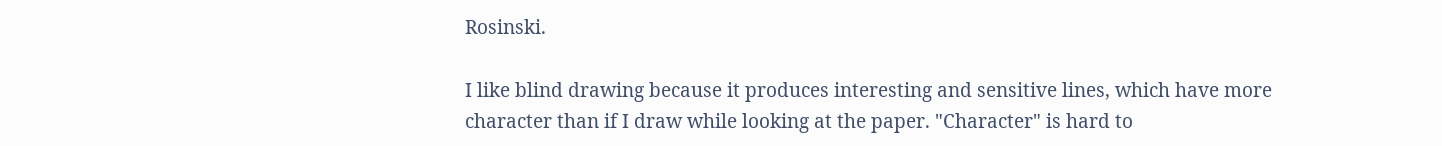Rosinski.

I like blind drawing because it produces interesting and sensitive lines, which have more character than if I draw while looking at the paper. "Character" is hard to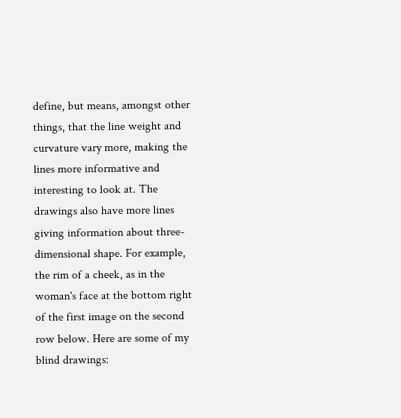define, but means, amongst other things, that the line weight and curvature vary more, making the lines more informative and interesting to look at. The drawings also have more lines giving information about three-dimensional shape. For example, the rim of a cheek, as in the woman's face at the bottom right of the first image on the second row below. Here are some of my blind drawings: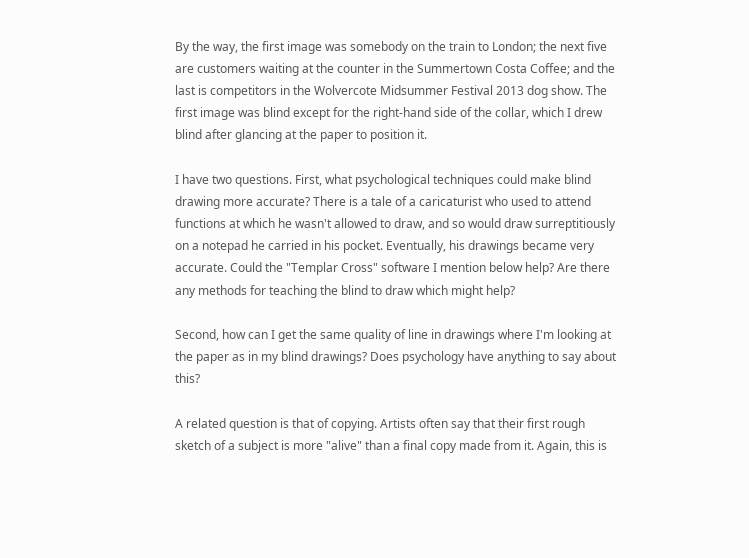By the way, the first image was somebody on the train to London; the next five are customers waiting at the counter in the Summertown Costa Coffee; and the last is competitors in the Wolvercote Midsummer Festival 2013 dog show. The first image was blind except for the right-hand side of the collar, which I drew blind after glancing at the paper to position it.

I have two questions. First, what psychological techniques could make blind drawing more accurate? There is a tale of a caricaturist who used to attend functions at which he wasn't allowed to draw, and so would draw surreptitiously on a notepad he carried in his pocket. Eventually, his drawings became very accurate. Could the "Templar Cross" software I mention below help? Are there any methods for teaching the blind to draw which might help?

Second, how can I get the same quality of line in drawings where I'm looking at the paper as in my blind drawings? Does psychology have anything to say about this?

A related question is that of copying. Artists often say that their first rough sketch of a subject is more "alive" than a final copy made from it. Again, this is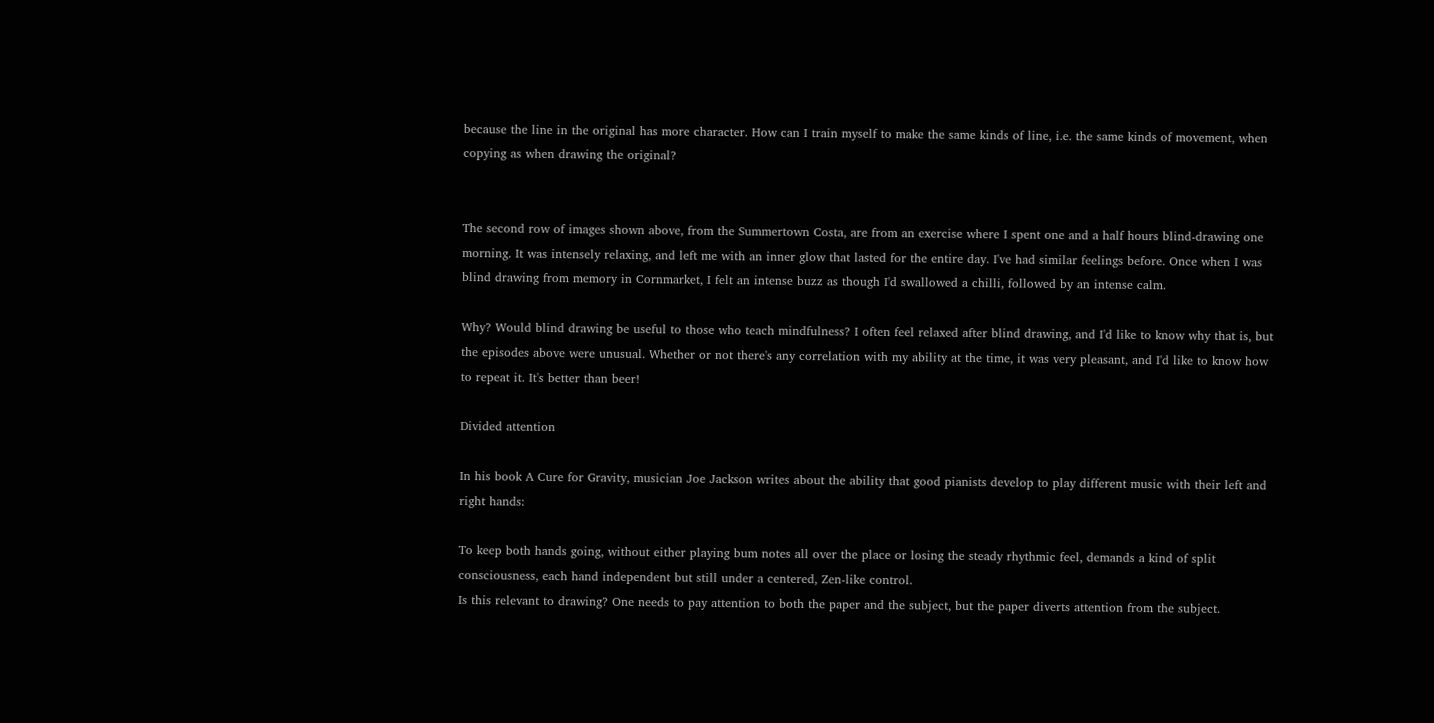because the line in the original has more character. How can I train myself to make the same kinds of line, i.e. the same kinds of movement, when copying as when drawing the original?


The second row of images shown above, from the Summertown Costa, are from an exercise where I spent one and a half hours blind-drawing one morning. It was intensely relaxing, and left me with an inner glow that lasted for the entire day. I've had similar feelings before. Once when I was blind drawing from memory in Cornmarket, I felt an intense buzz as though I'd swallowed a chilli, followed by an intense calm.

Why? Would blind drawing be useful to those who teach mindfulness? I often feel relaxed after blind drawing, and I'd like to know why that is, but the episodes above were unusual. Whether or not there's any correlation with my ability at the time, it was very pleasant, and I'd like to know how to repeat it. It's better than beer!

Divided attention

In his book A Cure for Gravity, musician Joe Jackson writes about the ability that good pianists develop to play different music with their left and right hands:

To keep both hands going, without either playing bum notes all over the place or losing the steady rhythmic feel, demands a kind of split consciousness, each hand independent but still under a centered, Zen-like control.
Is this relevant to drawing? One needs to pay attention to both the paper and the subject, but the paper diverts attention from the subject.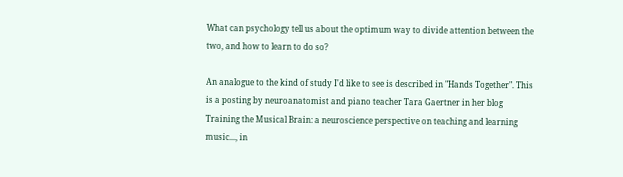What can psychology tell us about the optimum way to divide attention between the two, and how to learn to do so?

An analogue to the kind of study I'd like to see is described in "Hands Together". This is a posting by neuroanatomist and piano teacher Tara Gaertner in her blog Training the Musical Brain: a neuroscience perspective on teaching and learning music..., in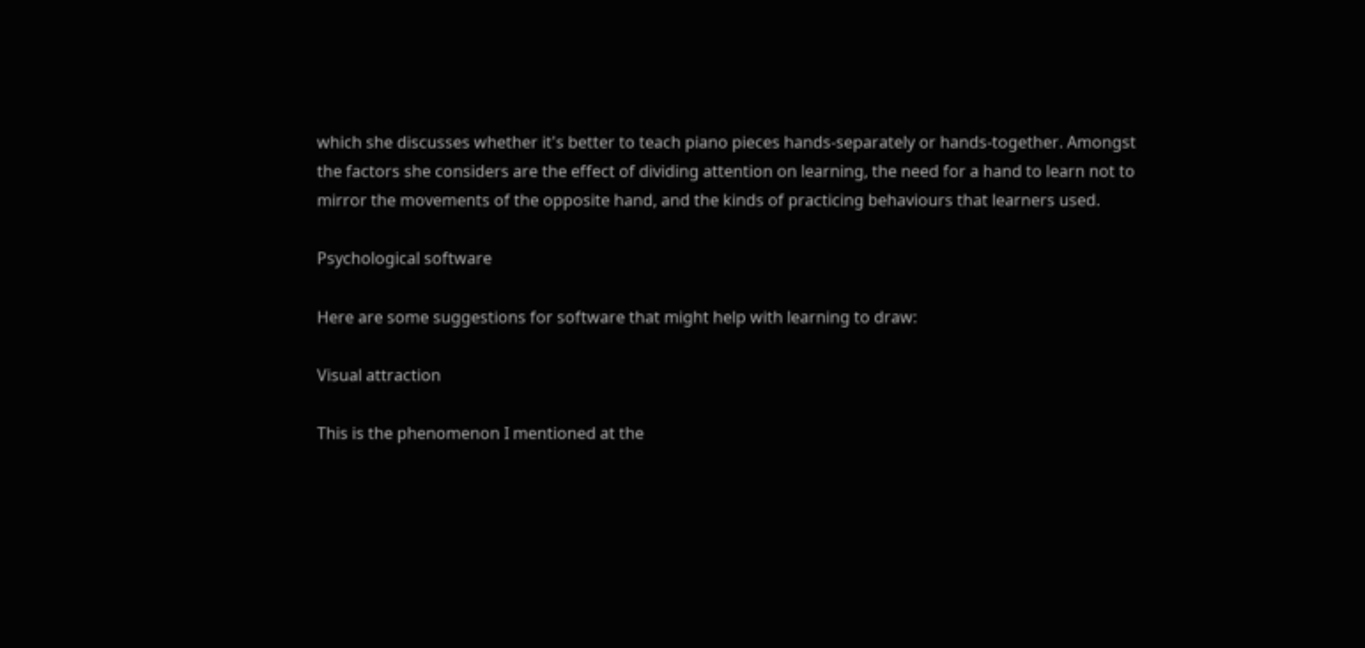which she discusses whether it's better to teach piano pieces hands-separately or hands-together. Amongst the factors she considers are the effect of dividing attention on learning, the need for a hand to learn not to mirror the movements of the opposite hand, and the kinds of practicing behaviours that learners used.

Psychological software

Here are some suggestions for software that might help with learning to draw:

Visual attraction

This is the phenomenon I mentioned at the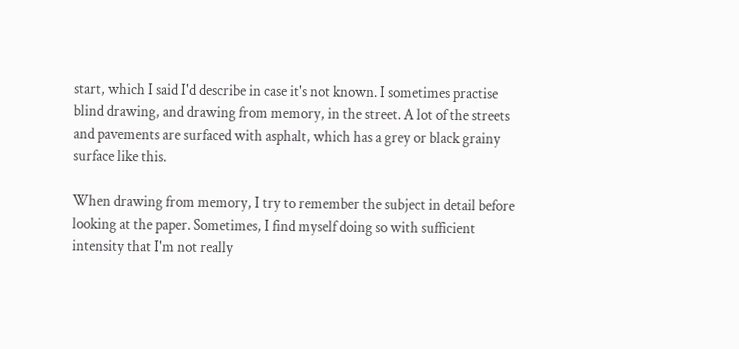start, which I said I'd describe in case it's not known. I sometimes practise blind drawing, and drawing from memory, in the street. A lot of the streets and pavements are surfaced with asphalt, which has a grey or black grainy surface like this.

When drawing from memory, I try to remember the subject in detail before looking at the paper. Sometimes, I find myself doing so with sufficient intensity that I'm not really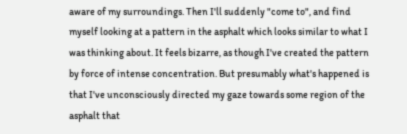aware of my surroundings. Then I'll suddenly "come to", and find myself looking at a pattern in the asphalt which looks similar to what I was thinking about. It feels bizarre, as though I've created the pattern by force of intense concentration. But presumably what's happened is that I've unconsciously directed my gaze towards some region of the asphalt that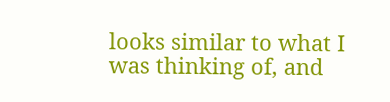looks similar to what I was thinking of, and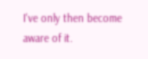I've only then become aware of it.